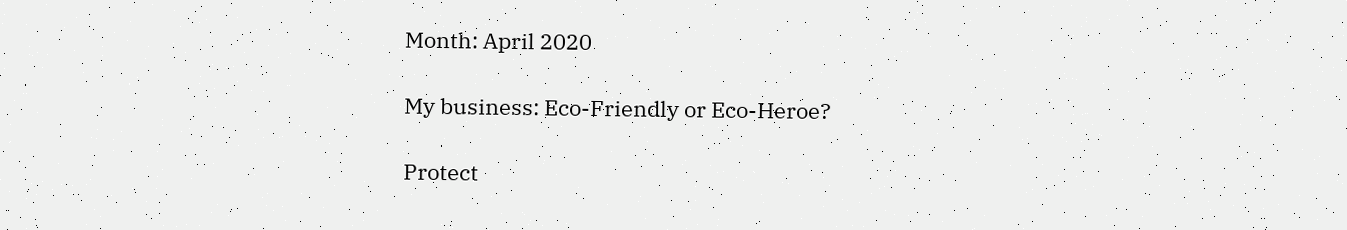Month: April 2020

My business: Eco-Friendly or Eco-Heroe?

Protect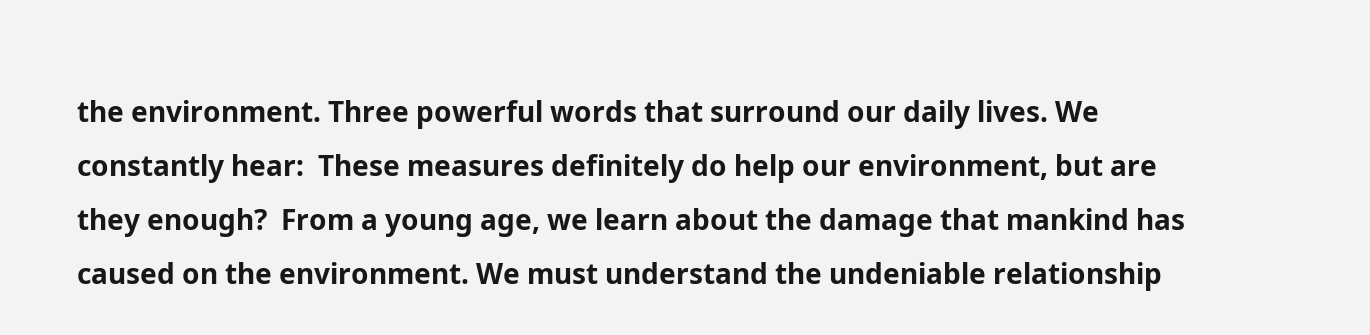the environment. Three powerful words that surround our daily lives. We constantly hear:  These measures definitely do help our environment, but are they enough?  From a young age, we learn about the damage that mankind has caused on the environment. We must understand the undeniable relationship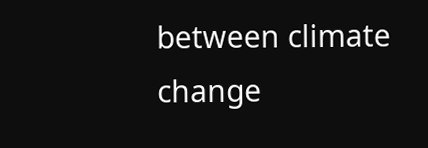between climate change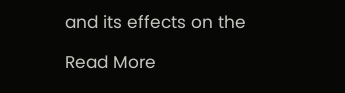and its effects on the

Read More